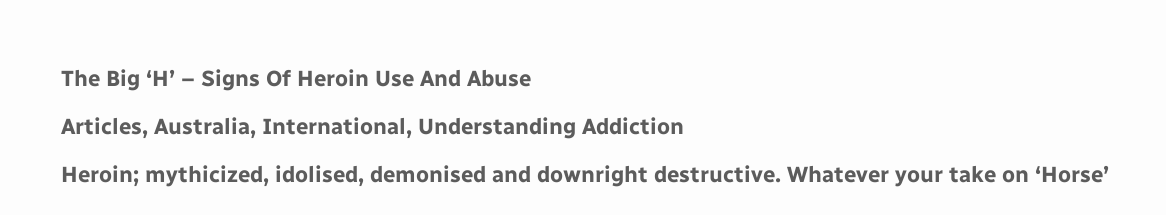The Big ‘H’ – Signs Of Heroin Use And Abuse

Articles, Australia, International, Understanding Addiction

Heroin; mythicized, idolised, demonised and downright destructive. Whatever your take on ‘Horse’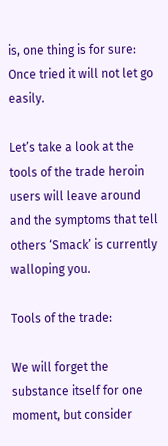is, one thing is for sure: Once tried it will not let go easily.

Let’s take a look at the tools of the trade heroin users will leave around and the symptoms that tell others ‘Smack’ is currently walloping you.

Tools of the trade:

We will forget the substance itself for one moment, but consider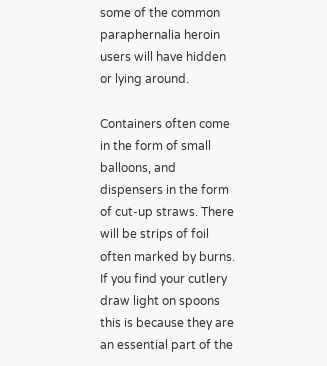some of the common paraphernalia heroin users will have hidden or lying around.

Containers often come in the form of small balloons, and dispensers in the form of cut-up straws. There will be strips of foil often marked by burns. If you find your cutlery draw light on spoons this is because they are an essential part of the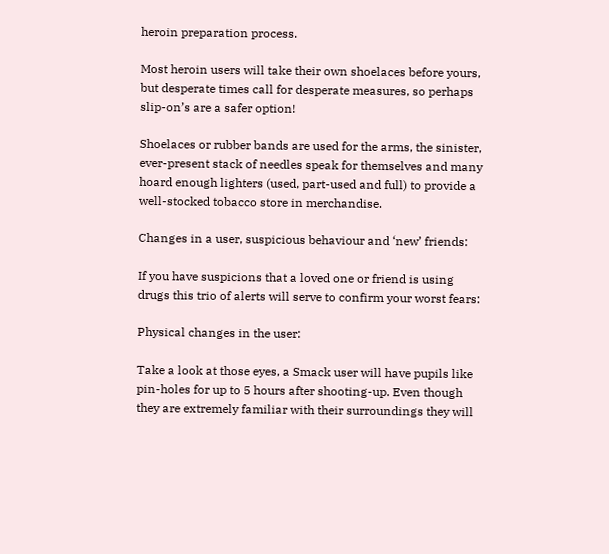heroin preparation process.

Most heroin users will take their own shoelaces before yours, but desperate times call for desperate measures, so perhaps slip-on’s are a safer option!

Shoelaces or rubber bands are used for the arms, the sinister, ever-present stack of needles speak for themselves and many hoard enough lighters (used, part-used and full) to provide a well-stocked tobacco store in merchandise.

Changes in a user, suspicious behaviour and ‘new’ friends:

If you have suspicions that a loved one or friend is using drugs this trio of alerts will serve to confirm your worst fears:

Physical changes in the user:

Take a look at those eyes, a Smack user will have pupils like pin-holes for up to 5 hours after shooting-up. Even though they are extremely familiar with their surroundings they will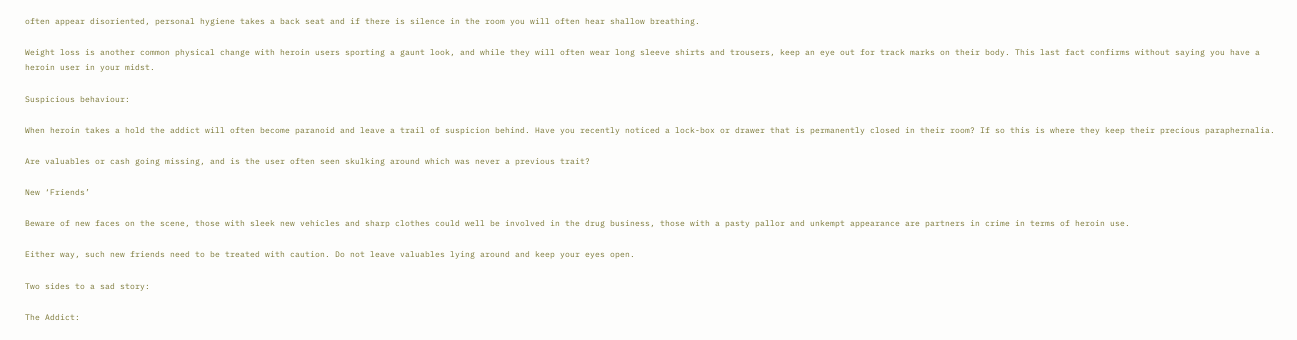often appear disoriented, personal hygiene takes a back seat and if there is silence in the room you will often hear shallow breathing.

Weight loss is another common physical change with heroin users sporting a gaunt look, and while they will often wear long sleeve shirts and trousers, keep an eye out for track marks on their body. This last fact confirms without saying you have a heroin user in your midst.

Suspicious behaviour:

When heroin takes a hold the addict will often become paranoid and leave a trail of suspicion behind. Have you recently noticed a lock-box or drawer that is permanently closed in their room? If so this is where they keep their precious paraphernalia.

Are valuables or cash going missing, and is the user often seen skulking around which was never a previous trait?

New ‘Friends’

Beware of new faces on the scene, those with sleek new vehicles and sharp clothes could well be involved in the drug business, those with a pasty pallor and unkempt appearance are partners in crime in terms of heroin use.

Either way, such new friends need to be treated with caution. Do not leave valuables lying around and keep your eyes open.

Two sides to a sad story:

The Addict: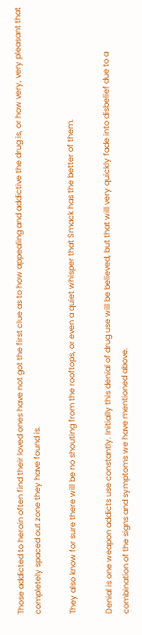Those addicted to heroin often find their loved ones have not got the first clue as to how appealing and addictive the drug is, or how very, very pleasant that completely spaced out zone they have found is.

They also know for sure there will be no shouting from the rooftops, or even a quiet whisper that Smack has the better of them.

Denial is one weapon addicts use constantly. Initially this denial of drug use will be believed, but that will very quickly fade into disbelief due to a combination of the signs and symptoms we have mentioned above.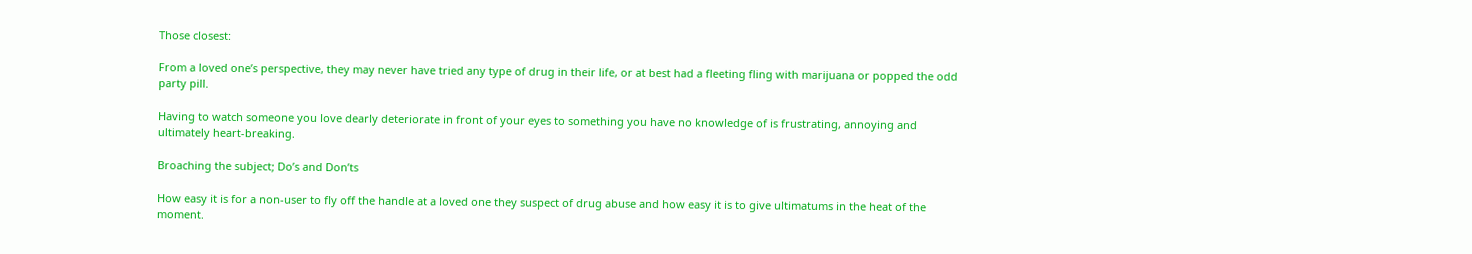Those closest:

From a loved one’s perspective, they may never have tried any type of drug in their life, or at best had a fleeting fling with marijuana or popped the odd party pill.

Having to watch someone you love dearly deteriorate in front of your eyes to something you have no knowledge of is frustrating, annoying and ultimately heart-breaking.

Broaching the subject; Do’s and Don’ts

How easy it is for a non-user to fly off the handle at a loved one they suspect of drug abuse and how easy it is to give ultimatums in the heat of the moment.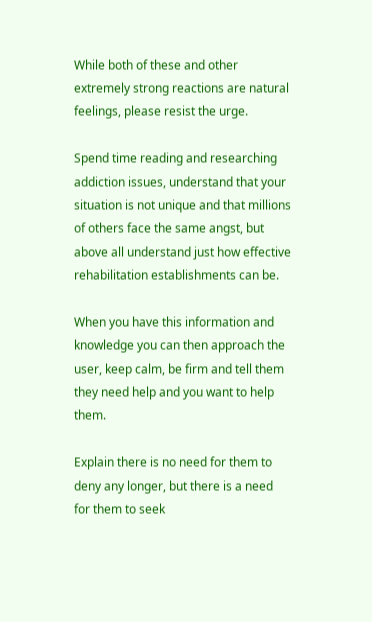While both of these and other extremely strong reactions are natural feelings, please resist the urge.

Spend time reading and researching addiction issues, understand that your situation is not unique and that millions of others face the same angst, but above all understand just how effective rehabilitation establishments can be.

When you have this information and knowledge you can then approach the user, keep calm, be firm and tell them they need help and you want to help them.

Explain there is no need for them to deny any longer, but there is a need for them to seek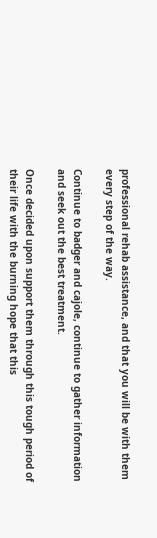professional rehab assistance, and that you will be with them every step of the way.

Continue to badger and cajole, continue to gather information and seek out the best treatment.

Once decided upon support them through this tough period of their life with the burning hope that this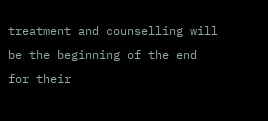treatment and counselling will be the beginning of the end for their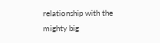relationship with the mighty big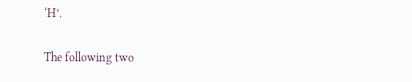‘H’.

The following two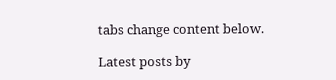tabs change content below.

Latest posts by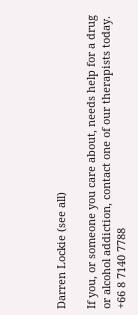Darren Lockie (see all)

If you, or someone you care about, needs help for a drug or alcohol addiction, contact one of our therapists today.
+66 8 7140 7788